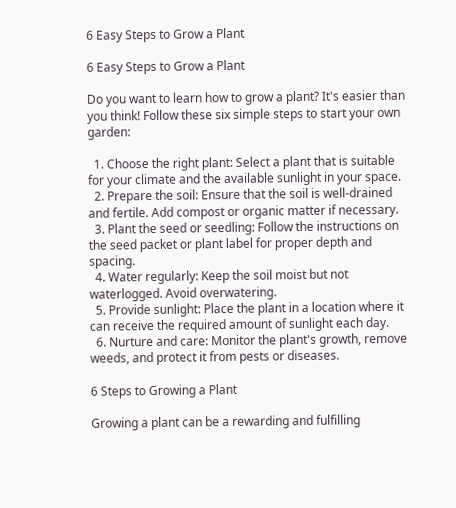6 Easy Steps to Grow a Plant

6 Easy Steps to Grow a Plant

Do you want to learn how to grow a plant? It's easier than you think! Follow these six simple steps to start your own garden:

  1. Choose the right plant: Select a plant that is suitable for your climate and the available sunlight in your space.
  2. Prepare the soil: Ensure that the soil is well-drained and fertile. Add compost or organic matter if necessary.
  3. Plant the seed or seedling: Follow the instructions on the seed packet or plant label for proper depth and spacing.
  4. Water regularly: Keep the soil moist but not waterlogged. Avoid overwatering.
  5. Provide sunlight: Place the plant in a location where it can receive the required amount of sunlight each day.
  6. Nurture and care: Monitor the plant's growth, remove weeds, and protect it from pests or diseases.

6 Steps to Growing a Plant

Growing a plant can be a rewarding and fulfilling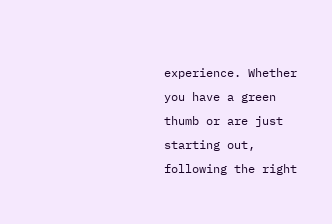experience. Whether you have a green thumb or are just starting out, following the right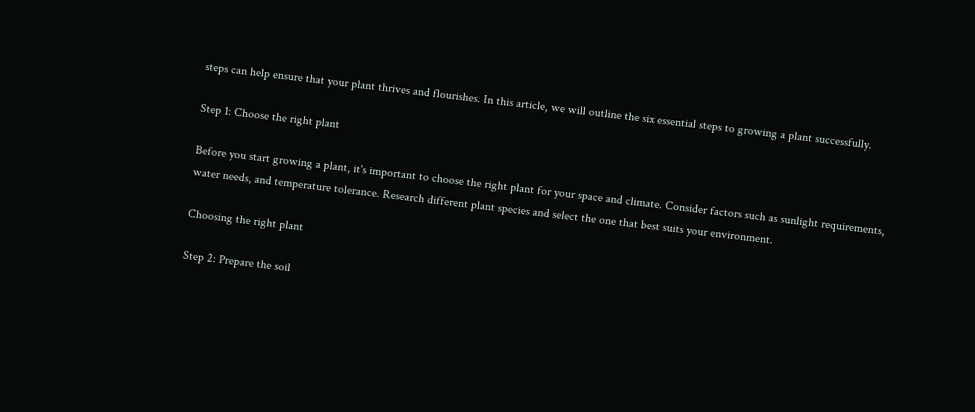steps can help ensure that your plant thrives and flourishes. In this article, we will outline the six essential steps to growing a plant successfully.

Step 1: Choose the right plant

Before you start growing a plant, it's important to choose the right plant for your space and climate. Consider factors such as sunlight requirements, water needs, and temperature tolerance. Research different plant species and select the one that best suits your environment.

Choosing the right plant

Step 2: Prepare the soil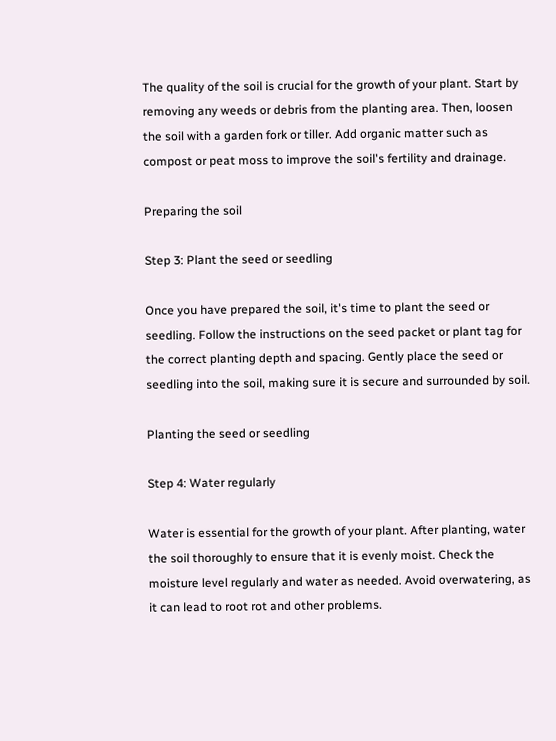The quality of the soil is crucial for the growth of your plant. Start by removing any weeds or debris from the planting area. Then, loosen the soil with a garden fork or tiller. Add organic matter such as compost or peat moss to improve the soil's fertility and drainage.

Preparing the soil

Step 3: Plant the seed or seedling

Once you have prepared the soil, it's time to plant the seed or seedling. Follow the instructions on the seed packet or plant tag for the correct planting depth and spacing. Gently place the seed or seedling into the soil, making sure it is secure and surrounded by soil.

Planting the seed or seedling

Step 4: Water regularly

Water is essential for the growth of your plant. After planting, water the soil thoroughly to ensure that it is evenly moist. Check the moisture level regularly and water as needed. Avoid overwatering, as it can lead to root rot and other problems.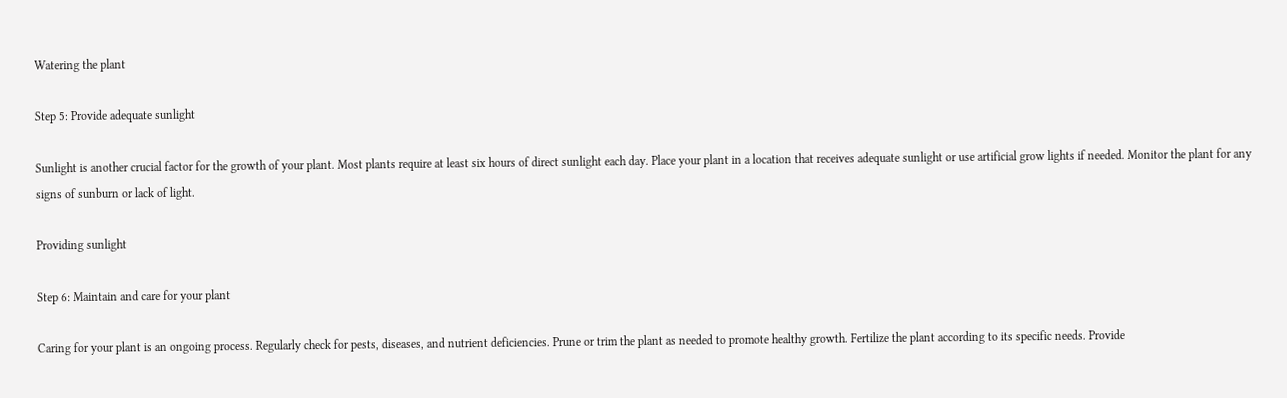Watering the plant

Step 5: Provide adequate sunlight

Sunlight is another crucial factor for the growth of your plant. Most plants require at least six hours of direct sunlight each day. Place your plant in a location that receives adequate sunlight or use artificial grow lights if needed. Monitor the plant for any signs of sunburn or lack of light.

Providing sunlight

Step 6: Maintain and care for your plant

Caring for your plant is an ongoing process. Regularly check for pests, diseases, and nutrient deficiencies. Prune or trim the plant as needed to promote healthy growth. Fertilize the plant according to its specific needs. Provide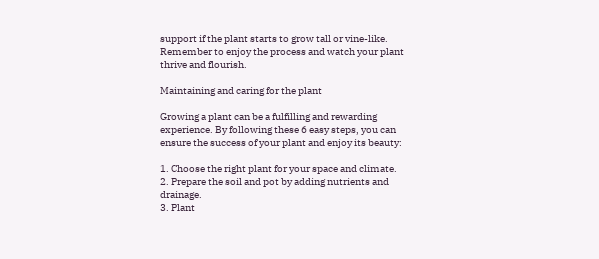support if the plant starts to grow tall or vine-like. Remember to enjoy the process and watch your plant thrive and flourish.

Maintaining and caring for the plant

Growing a plant can be a fulfilling and rewarding experience. By following these 6 easy steps, you can ensure the success of your plant and enjoy its beauty:

1. Choose the right plant for your space and climate.
2. Prepare the soil and pot by adding nutrients and drainage.
3. Plant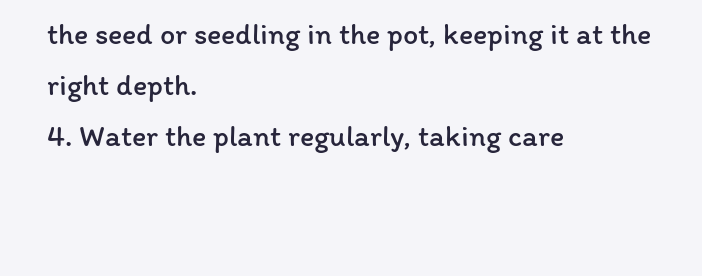the seed or seedling in the pot, keeping it at the right depth.
4. Water the plant regularly, taking care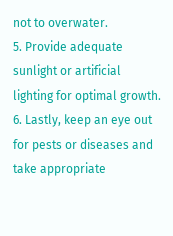not to overwater.
5. Provide adequate sunlight or artificial lighting for optimal growth.
6. Lastly, keep an eye out for pests or diseases and take appropriate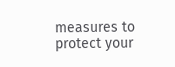measures to protect your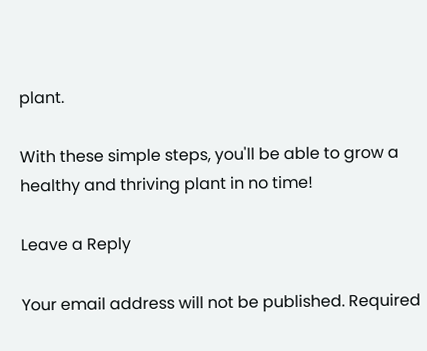plant.

With these simple steps, you'll be able to grow a healthy and thriving plant in no time!

Leave a Reply

Your email address will not be published. Required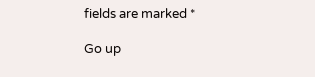fields are marked *

Go up